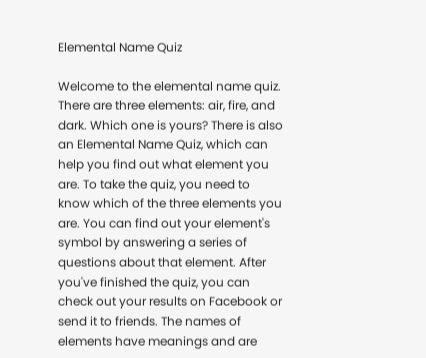Elemental Name Quiz

Welcome to the elemental name quiz. There are three elements: air, fire, and dark. Which one is yours? There is also an Elemental Name Quiz, which can help you find out what element you are. To take the quiz, you need to know which of the three elements you are. You can find out your element's symbol by answering a series of questions about that element. After you've finished the quiz, you can check out your results on Facebook or send it to friends. The names of elements have meanings and are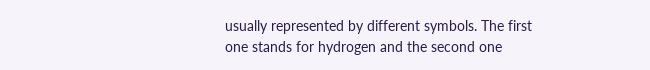usually represented by different symbols. The first one stands for hydrogen and the second one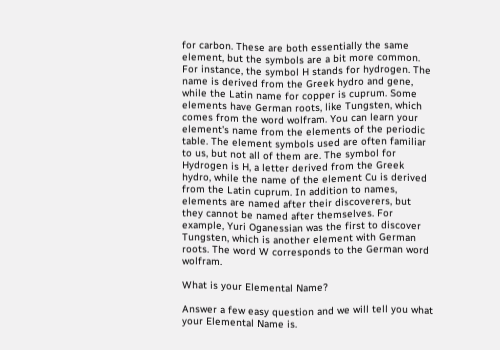for carbon. These are both essentially the same element, but the symbols are a bit more common. For instance, the symbol H stands for hydrogen. The name is derived from the Greek hydro and gene, while the Latin name for copper is cuprum. Some elements have German roots, like Tungsten, which comes from the word wolfram. You can learn your element's name from the elements of the periodic table. The element symbols used are often familiar to us, but not all of them are. The symbol for Hydrogen is H, a letter derived from the Greek hydro, while the name of the element Cu is derived from the Latin cuprum. In addition to names, elements are named after their discoverers, but they cannot be named after themselves. For example, Yuri Oganessian was the first to discover Tungsten, which is another element with German roots. The word W corresponds to the German word wolfram.

What is your Elemental Name?

Answer a few easy question and we will tell you what your Elemental Name is.